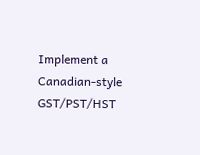Implement a Canadian-style GST/PST/HST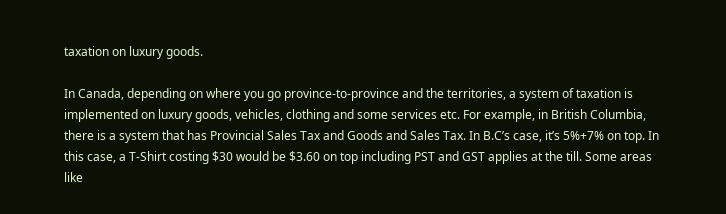taxation on luxury goods.

In Canada, depending on where you go province-to-province and the territories, a system of taxation is implemented on luxury goods, vehicles, clothing and some services etc. For example, in British Columbia, there is a system that has Provincial Sales Tax and Goods and Sales Tax. In B.C’s case, it’s 5%+7% on top. In this case, a T-Shirt costing $30 would be $3.60 on top including PST and GST applies at the till. Some areas like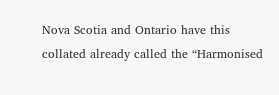Nova Scotia and Ontario have this collated already called the “Harmonised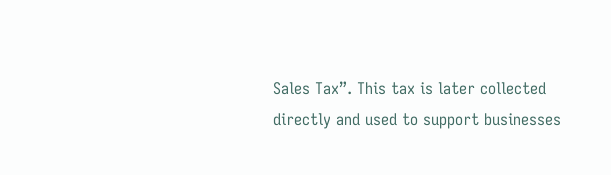Sales Tax”. This tax is later collected directly and used to support businesses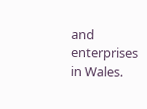and enterprises in Wales.